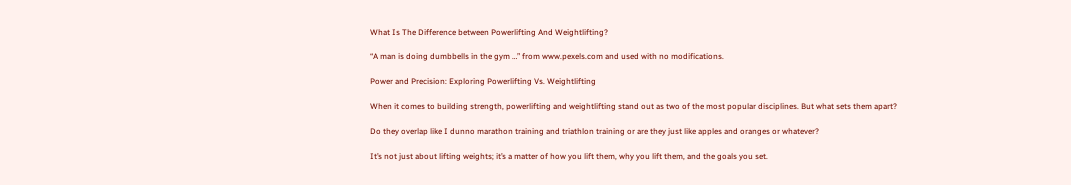What Is The Difference between Powerlifting And Weightlifting?

“A man is doing dumbbells in the gym …” from www.pexels.com and used with no modifications.

Power and Precision: Exploring Powerlifting Vs. Weightlifting

When it comes to building strength, powerlifting and weightlifting stand out as two of the most popular disciplines. But what sets them apart?

Do they overlap like I dunno marathon training and triathlon training or are they just like apples and oranges or whatever?

It’s not just about lifting weights; it’s a matter of how you lift them, why you lift them, and the goals you set.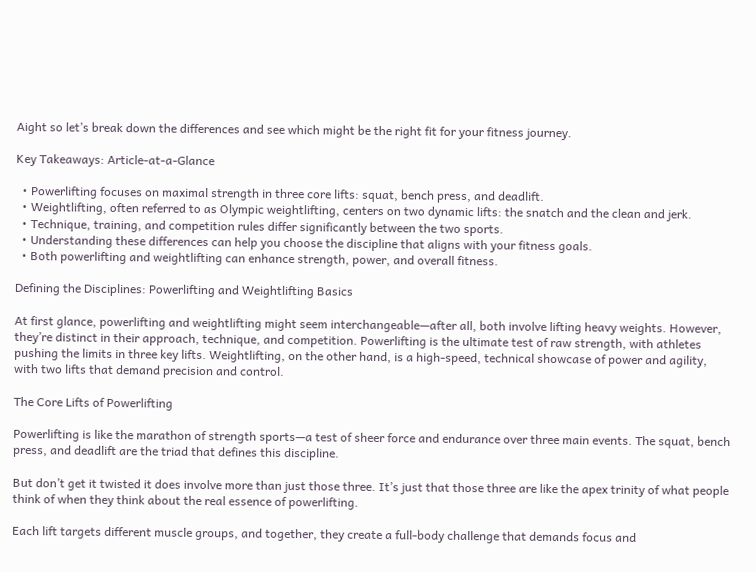Aight so let’s break down the differences and see which might be the right fit for your fitness journey.

Key Takeaways: Article-at-a-Glance

  • Powerlifting focuses on maximal strength in three core lifts: squat, bench press, and deadlift.
  • Weightlifting, often referred to as Olympic weightlifting, centers on two dynamic lifts: the snatch and the clean and jerk.
  • Technique, training, and competition rules differ significantly between the two sports.
  • Understanding these differences can help you choose the discipline that aligns with your fitness goals.
  • Both powerlifting and weightlifting can enhance strength, power, and overall fitness.

Defining the Disciplines: Powerlifting and Weightlifting Basics

At first glance, powerlifting and weightlifting might seem interchangeable—after all, both involve lifting heavy weights. However, they’re distinct in their approach, technique, and competition. Powerlifting is the ultimate test of raw strength, with athletes pushing the limits in three key lifts. Weightlifting, on the other hand, is a high-speed, technical showcase of power and agility, with two lifts that demand precision and control.

The Core Lifts of Powerlifting

Powerlifting is like the marathon of strength sports—a test of sheer force and endurance over three main events. The squat, bench press, and deadlift are the triad that defines this discipline.

But don’t get it twisted it does involve more than just those three. It’s just that those three are like the apex trinity of what people think of when they think about the real essence of powerlifting.

Each lift targets different muscle groups, and together, they create a full-body challenge that demands focus and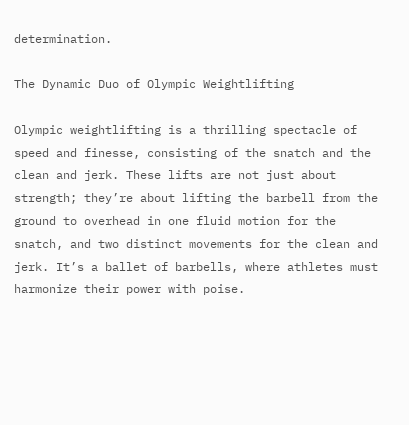determination.

The Dynamic Duo of Olympic Weightlifting

Olympic weightlifting is a thrilling spectacle of speed and finesse, consisting of the snatch and the clean and jerk. These lifts are not just about strength; they’re about lifting the barbell from the ground to overhead in one fluid motion for the snatch, and two distinct movements for the clean and jerk. It’s a ballet of barbells, where athletes must harmonize their power with poise.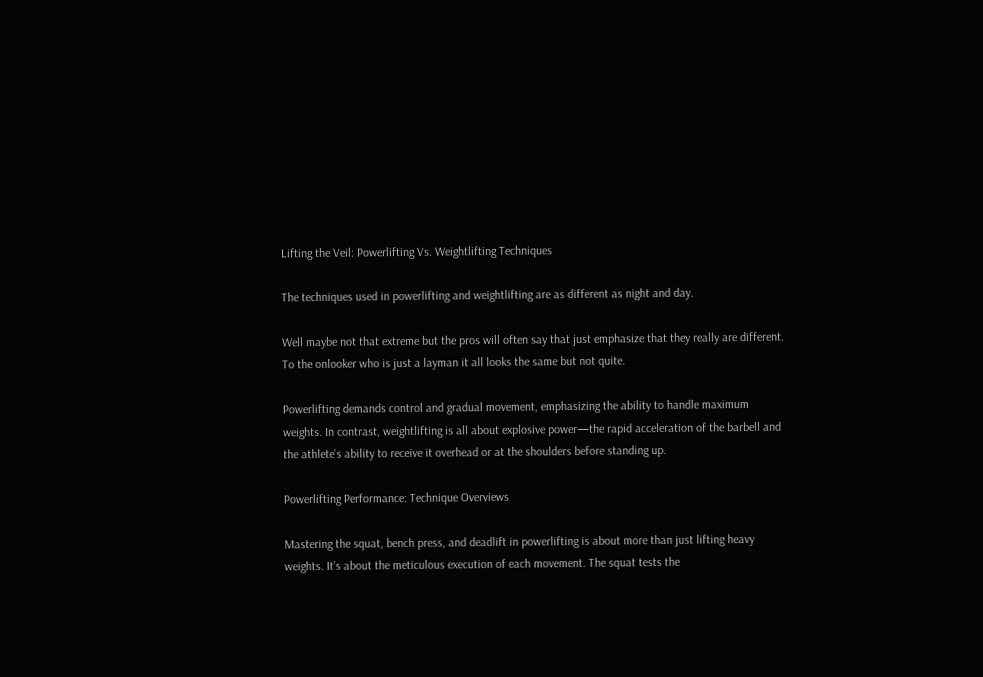Lifting the Veil: Powerlifting Vs. Weightlifting Techniques

The techniques used in powerlifting and weightlifting are as different as night and day.

Well maybe not that extreme but the pros will often say that just emphasize that they really are different. To the onlooker who is just a layman it all looks the same but not quite.

Powerlifting demands control and gradual movement, emphasizing the ability to handle maximum weights. In contrast, weightlifting is all about explosive power—the rapid acceleration of the barbell and the athlete’s ability to receive it overhead or at the shoulders before standing up.

Powerlifting Performance: Technique Overviews

Mastering the squat, bench press, and deadlift in powerlifting is about more than just lifting heavy weights. It’s about the meticulous execution of each movement. The squat tests the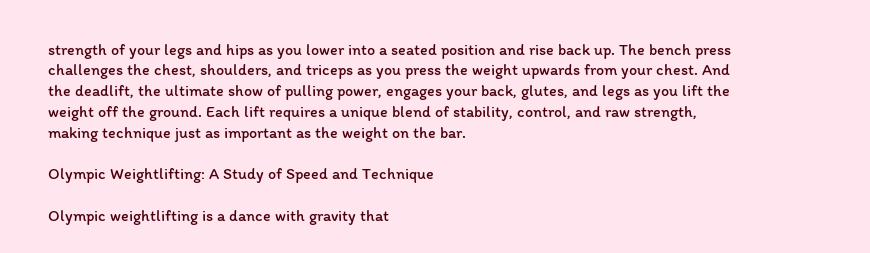strength of your legs and hips as you lower into a seated position and rise back up. The bench press challenges the chest, shoulders, and triceps as you press the weight upwards from your chest. And the deadlift, the ultimate show of pulling power, engages your back, glutes, and legs as you lift the weight off the ground. Each lift requires a unique blend of stability, control, and raw strength, making technique just as important as the weight on the bar.

Olympic Weightlifting: A Study of Speed and Technique

Olympic weightlifting is a dance with gravity that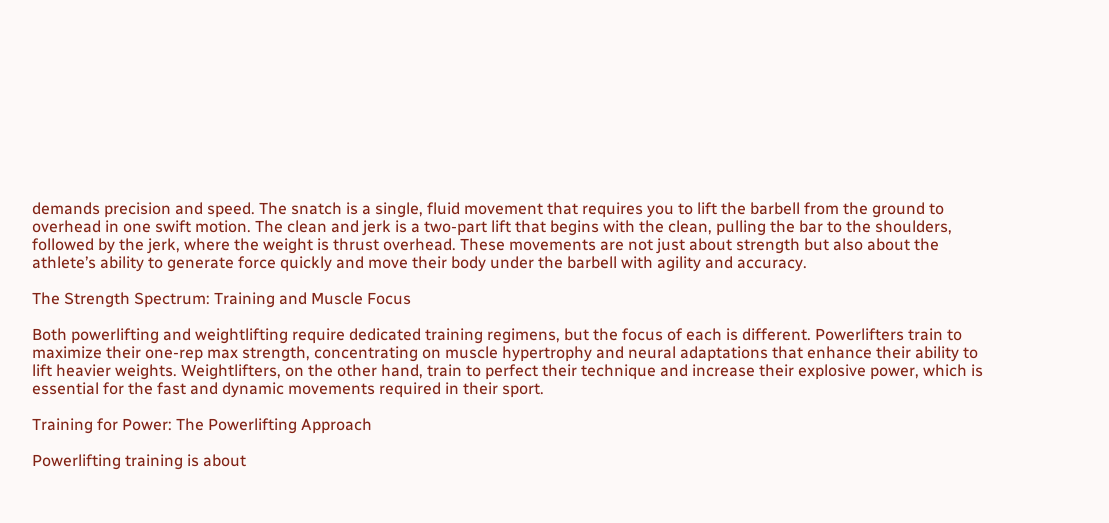demands precision and speed. The snatch is a single, fluid movement that requires you to lift the barbell from the ground to overhead in one swift motion. The clean and jerk is a two-part lift that begins with the clean, pulling the bar to the shoulders, followed by the jerk, where the weight is thrust overhead. These movements are not just about strength but also about the athlete’s ability to generate force quickly and move their body under the barbell with agility and accuracy.

The Strength Spectrum: Training and Muscle Focus

Both powerlifting and weightlifting require dedicated training regimens, but the focus of each is different. Powerlifters train to maximize their one-rep max strength, concentrating on muscle hypertrophy and neural adaptations that enhance their ability to lift heavier weights. Weightlifters, on the other hand, train to perfect their technique and increase their explosive power, which is essential for the fast and dynamic movements required in their sport.

Training for Power: The Powerlifting Approach

Powerlifting training is about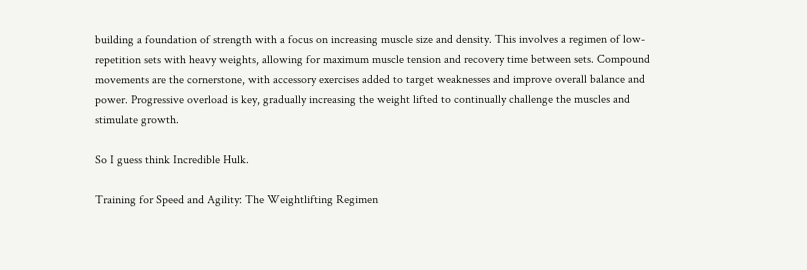building a foundation of strength with a focus on increasing muscle size and density. This involves a regimen of low-repetition sets with heavy weights, allowing for maximum muscle tension and recovery time between sets. Compound movements are the cornerstone, with accessory exercises added to target weaknesses and improve overall balance and power. Progressive overload is key, gradually increasing the weight lifted to continually challenge the muscles and stimulate growth.

So I guess think Incredible Hulk.

Training for Speed and Agility: The Weightlifting Regimen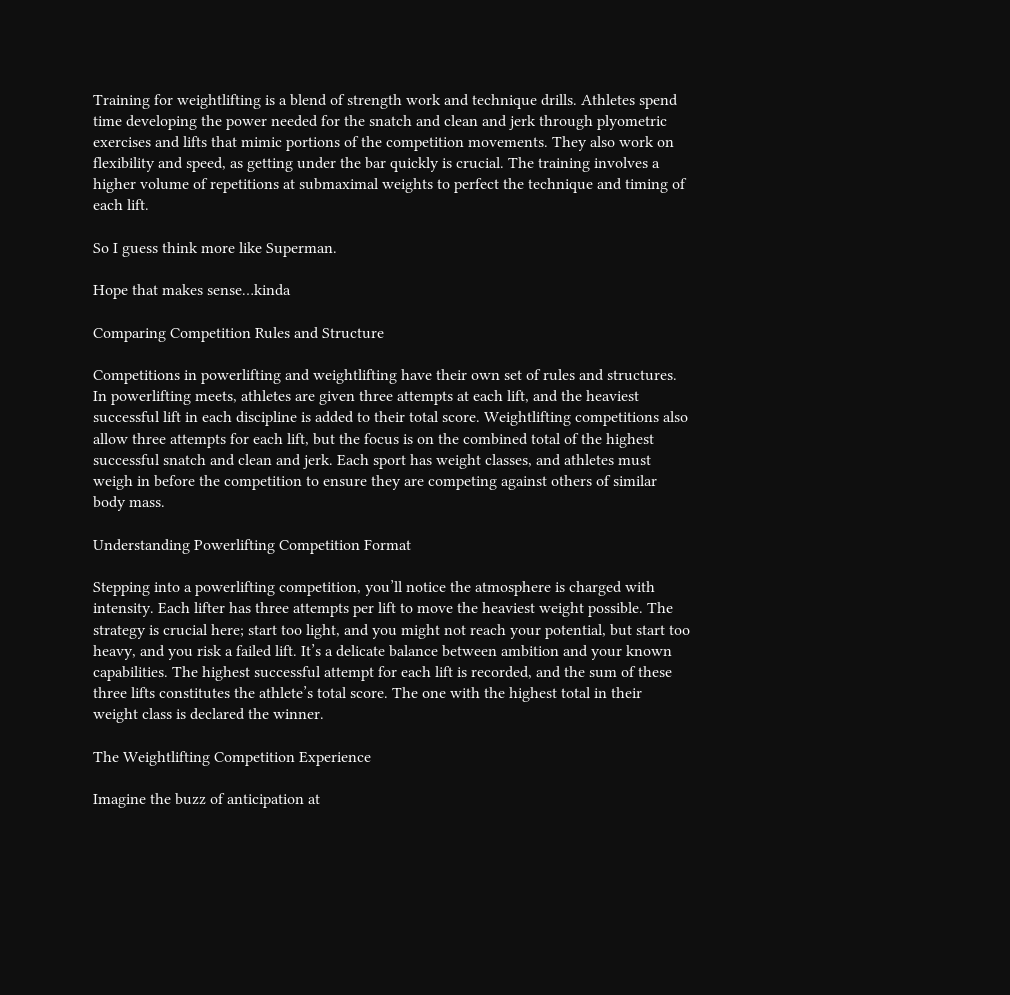Training for weightlifting is a blend of strength work and technique drills. Athletes spend time developing the power needed for the snatch and clean and jerk through plyometric exercises and lifts that mimic portions of the competition movements. They also work on flexibility and speed, as getting under the bar quickly is crucial. The training involves a higher volume of repetitions at submaximal weights to perfect the technique and timing of each lift.

So I guess think more like Superman.

Hope that makes sense…kinda

Comparing Competition Rules and Structure

Competitions in powerlifting and weightlifting have their own set of rules and structures. In powerlifting meets, athletes are given three attempts at each lift, and the heaviest successful lift in each discipline is added to their total score. Weightlifting competitions also allow three attempts for each lift, but the focus is on the combined total of the highest successful snatch and clean and jerk. Each sport has weight classes, and athletes must weigh in before the competition to ensure they are competing against others of similar body mass.

Understanding Powerlifting Competition Format

Stepping into a powerlifting competition, you’ll notice the atmosphere is charged with intensity. Each lifter has three attempts per lift to move the heaviest weight possible. The strategy is crucial here; start too light, and you might not reach your potential, but start too heavy, and you risk a failed lift. It’s a delicate balance between ambition and your known capabilities. The highest successful attempt for each lift is recorded, and the sum of these three lifts constitutes the athlete’s total score. The one with the highest total in their weight class is declared the winner.

The Weightlifting Competition Experience

Imagine the buzz of anticipation at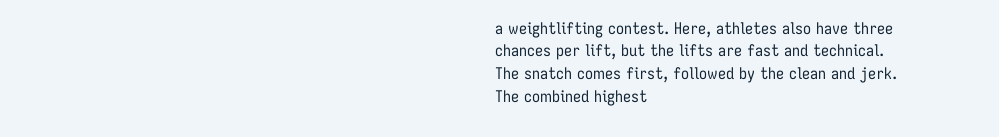a weightlifting contest. Here, athletes also have three chances per lift, but the lifts are fast and technical. The snatch comes first, followed by the clean and jerk. The combined highest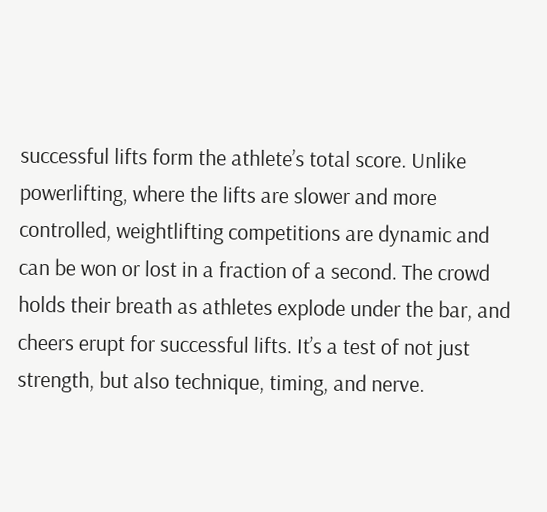successful lifts form the athlete’s total score. Unlike powerlifting, where the lifts are slower and more controlled, weightlifting competitions are dynamic and can be won or lost in a fraction of a second. The crowd holds their breath as athletes explode under the bar, and cheers erupt for successful lifts. It’s a test of not just strength, but also technique, timing, and nerve.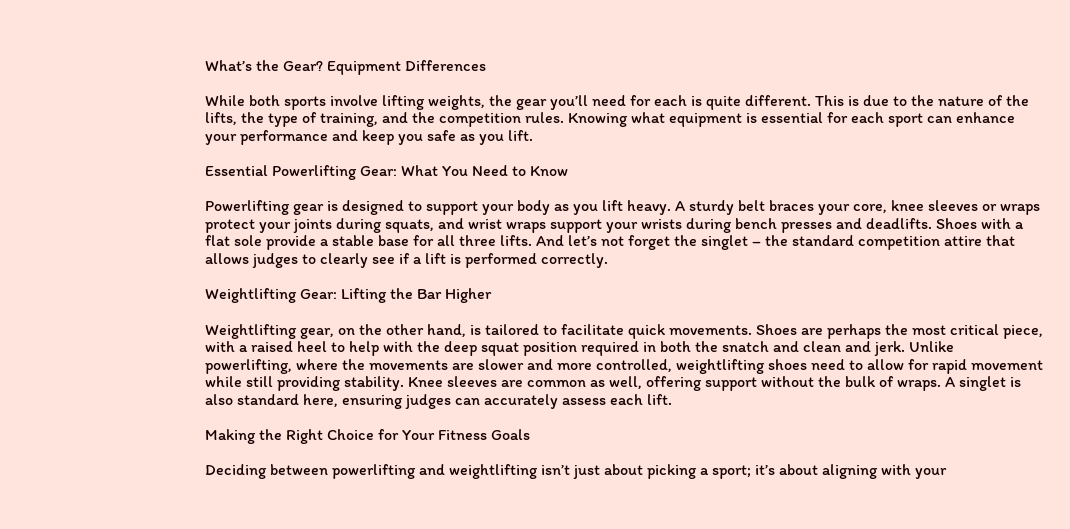What’s the Gear? Equipment Differences

While both sports involve lifting weights, the gear you’ll need for each is quite different. This is due to the nature of the lifts, the type of training, and the competition rules. Knowing what equipment is essential for each sport can enhance your performance and keep you safe as you lift.

Essential Powerlifting Gear: What You Need to Know

Powerlifting gear is designed to support your body as you lift heavy. A sturdy belt braces your core, knee sleeves or wraps protect your joints during squats, and wrist wraps support your wrists during bench presses and deadlifts. Shoes with a flat sole provide a stable base for all three lifts. And let’s not forget the singlet – the standard competition attire that allows judges to clearly see if a lift is performed correctly.

Weightlifting Gear: Lifting the Bar Higher

Weightlifting gear, on the other hand, is tailored to facilitate quick movements. Shoes are perhaps the most critical piece, with a raised heel to help with the deep squat position required in both the snatch and clean and jerk. Unlike powerlifting, where the movements are slower and more controlled, weightlifting shoes need to allow for rapid movement while still providing stability. Knee sleeves are common as well, offering support without the bulk of wraps. A singlet is also standard here, ensuring judges can accurately assess each lift.

Making the Right Choice for Your Fitness Goals

Deciding between powerlifting and weightlifting isn’t just about picking a sport; it’s about aligning with your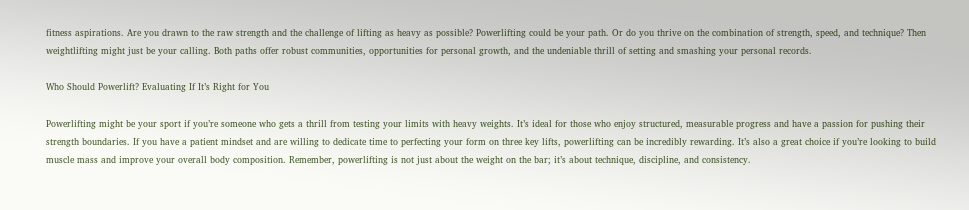fitness aspirations. Are you drawn to the raw strength and the challenge of lifting as heavy as possible? Powerlifting could be your path. Or do you thrive on the combination of strength, speed, and technique? Then weightlifting might just be your calling. Both paths offer robust communities, opportunities for personal growth, and the undeniable thrill of setting and smashing your personal records.

Who Should Powerlift? Evaluating If It’s Right for You

Powerlifting might be your sport if you’re someone who gets a thrill from testing your limits with heavy weights. It’s ideal for those who enjoy structured, measurable progress and have a passion for pushing their strength boundaries. If you have a patient mindset and are willing to dedicate time to perfecting your form on three key lifts, powerlifting can be incredibly rewarding. It’s also a great choice if you’re looking to build muscle mass and improve your overall body composition. Remember, powerlifting is not just about the weight on the bar; it’s about technique, discipline, and consistency.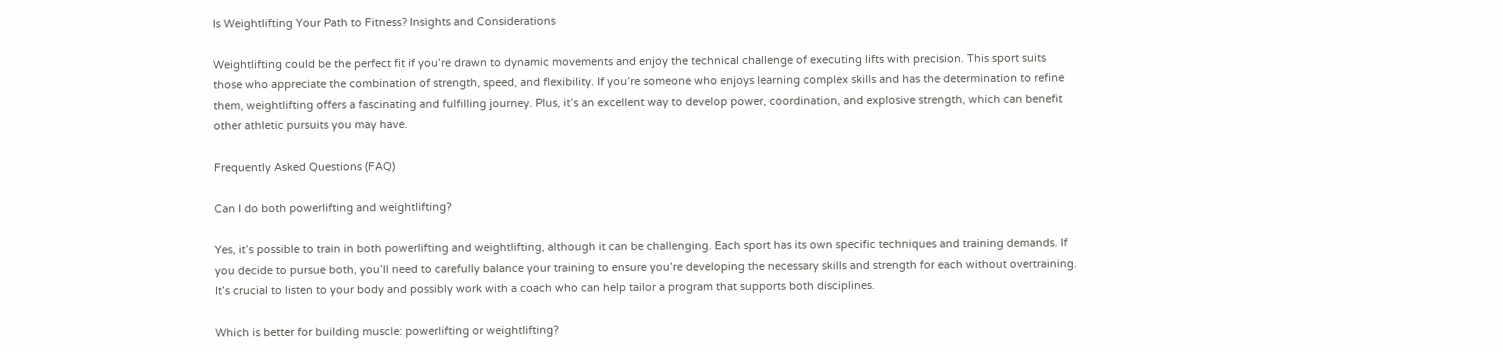Is Weightlifting Your Path to Fitness? Insights and Considerations

Weightlifting could be the perfect fit if you’re drawn to dynamic movements and enjoy the technical challenge of executing lifts with precision. This sport suits those who appreciate the combination of strength, speed, and flexibility. If you’re someone who enjoys learning complex skills and has the determination to refine them, weightlifting offers a fascinating and fulfilling journey. Plus, it’s an excellent way to develop power, coordination, and explosive strength, which can benefit other athletic pursuits you may have.

Frequently Asked Questions (FAQ)

Can I do both powerlifting and weightlifting?

Yes, it’s possible to train in both powerlifting and weightlifting, although it can be challenging. Each sport has its own specific techniques and training demands. If you decide to pursue both, you’ll need to carefully balance your training to ensure you’re developing the necessary skills and strength for each without overtraining. It’s crucial to listen to your body and possibly work with a coach who can help tailor a program that supports both disciplines.

Which is better for building muscle: powerlifting or weightlifting?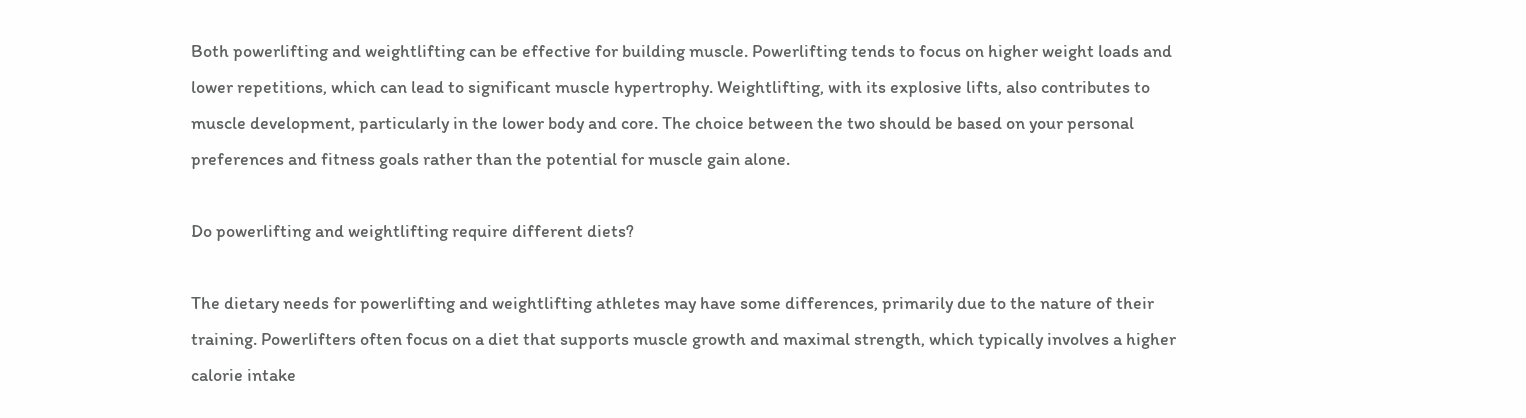Both powerlifting and weightlifting can be effective for building muscle. Powerlifting tends to focus on higher weight loads and lower repetitions, which can lead to significant muscle hypertrophy. Weightlifting, with its explosive lifts, also contributes to muscle development, particularly in the lower body and core. The choice between the two should be based on your personal preferences and fitness goals rather than the potential for muscle gain alone.

Do powerlifting and weightlifting require different diets?

The dietary needs for powerlifting and weightlifting athletes may have some differences, primarily due to the nature of their training. Powerlifters often focus on a diet that supports muscle growth and maximal strength, which typically involves a higher calorie intake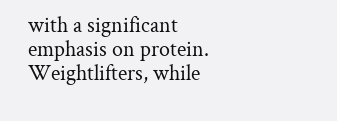with a significant emphasis on protein. Weightlifters, while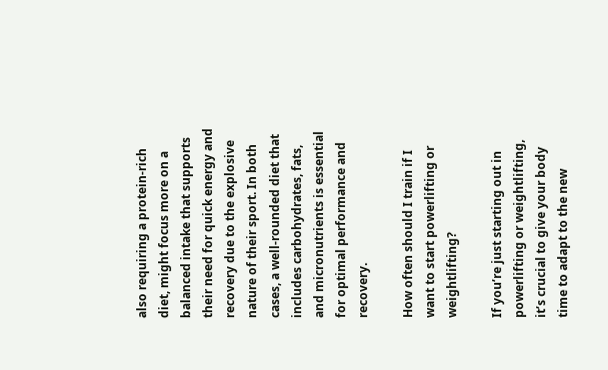also requiring a protein-rich diet, might focus more on a balanced intake that supports their need for quick energy and recovery due to the explosive nature of their sport. In both cases, a well-rounded diet that includes carbohydrates, fats, and micronutrients is essential for optimal performance and recovery.

How often should I train if I want to start powerlifting or weightlifting?

If you’re just starting out in powerlifting or weightlifting, it’s crucial to give your body time to adapt to the new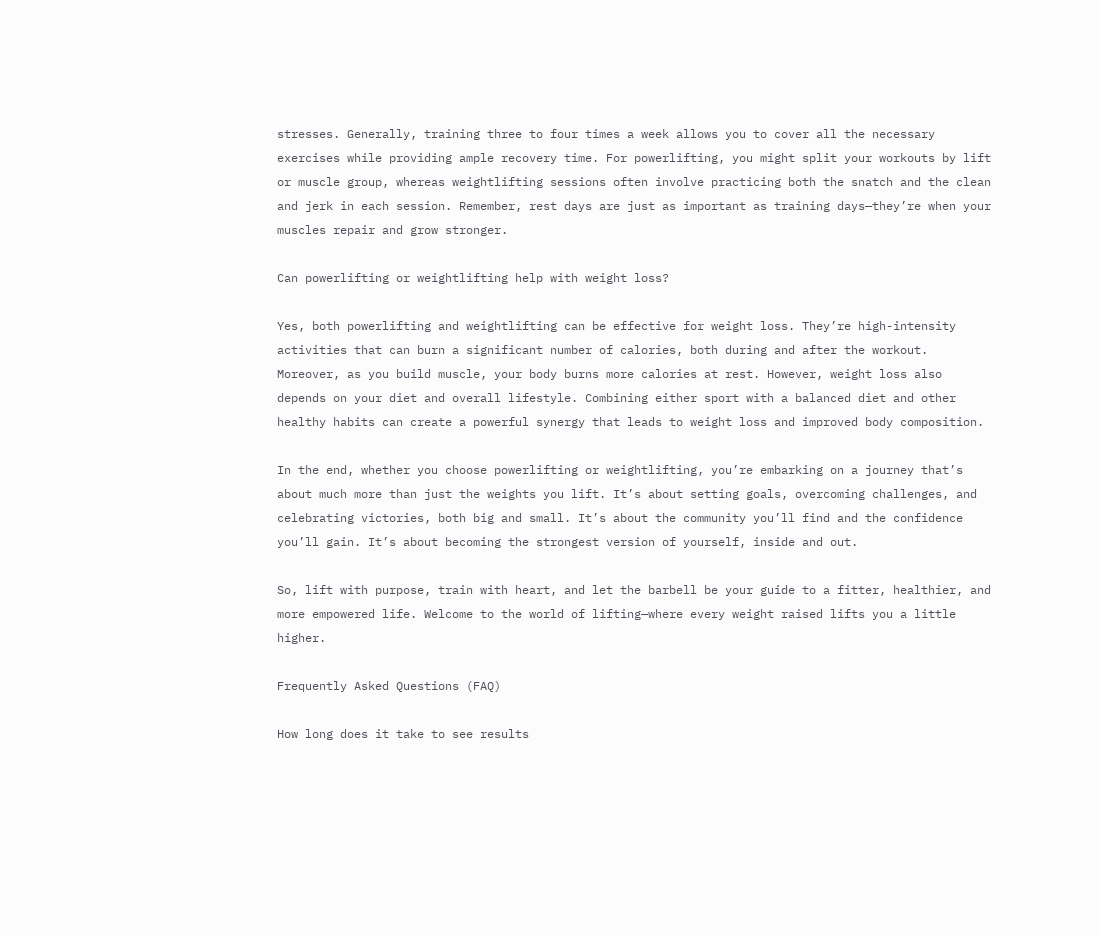stresses. Generally, training three to four times a week allows you to cover all the necessary exercises while providing ample recovery time. For powerlifting, you might split your workouts by lift or muscle group, whereas weightlifting sessions often involve practicing both the snatch and the clean and jerk in each session. Remember, rest days are just as important as training days—they’re when your muscles repair and grow stronger.

Can powerlifting or weightlifting help with weight loss?

Yes, both powerlifting and weightlifting can be effective for weight loss. They’re high-intensity activities that can burn a significant number of calories, both during and after the workout. Moreover, as you build muscle, your body burns more calories at rest. However, weight loss also depends on your diet and overall lifestyle. Combining either sport with a balanced diet and other healthy habits can create a powerful synergy that leads to weight loss and improved body composition.

In the end, whether you choose powerlifting or weightlifting, you’re embarking on a journey that’s about much more than just the weights you lift. It’s about setting goals, overcoming challenges, and celebrating victories, both big and small. It’s about the community you’ll find and the confidence you’ll gain. It’s about becoming the strongest version of yourself, inside and out.

So, lift with purpose, train with heart, and let the barbell be your guide to a fitter, healthier, and more empowered life. Welcome to the world of lifting—where every weight raised lifts you a little higher.

Frequently Asked Questions (FAQ)

How long does it take to see results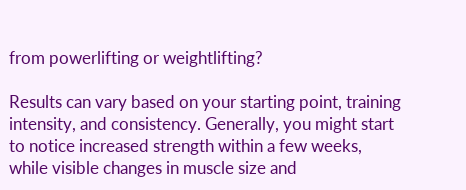from powerlifting or weightlifting?

Results can vary based on your starting point, training intensity, and consistency. Generally, you might start to notice increased strength within a few weeks, while visible changes in muscle size and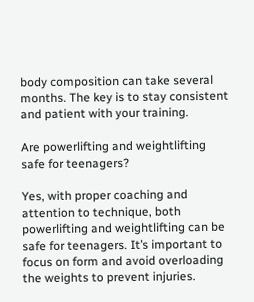body composition can take several months. The key is to stay consistent and patient with your training.

Are powerlifting and weightlifting safe for teenagers?

Yes, with proper coaching and attention to technique, both powerlifting and weightlifting can be safe for teenagers. It’s important to focus on form and avoid overloading the weights to prevent injuries.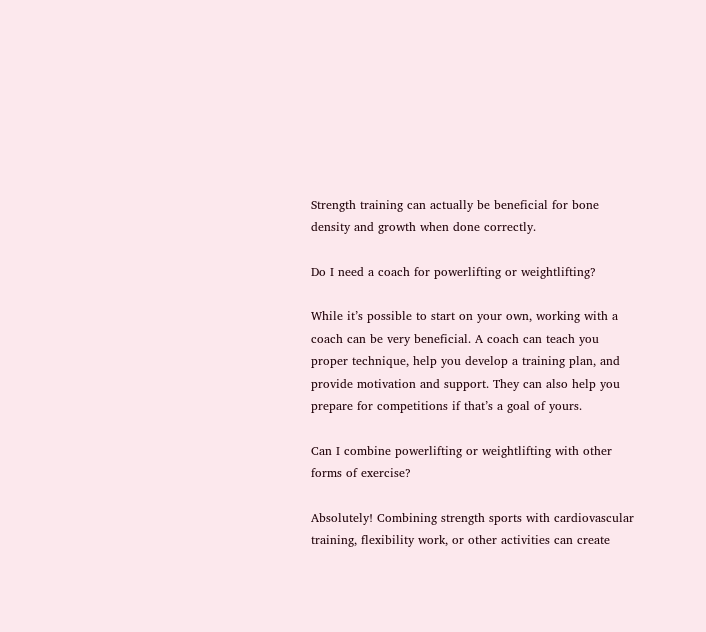Strength training can actually be beneficial for bone density and growth when done correctly.

Do I need a coach for powerlifting or weightlifting?

While it’s possible to start on your own, working with a coach can be very beneficial. A coach can teach you proper technique, help you develop a training plan, and provide motivation and support. They can also help you prepare for competitions if that’s a goal of yours.

Can I combine powerlifting or weightlifting with other forms of exercise?

Absolutely! Combining strength sports with cardiovascular training, flexibility work, or other activities can create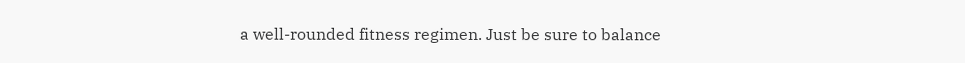a well-rounded fitness regimen. Just be sure to balance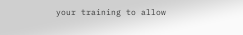your training to allow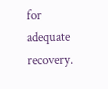for adequate recovery.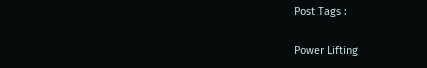Post Tags :

Power Lifting